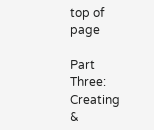top of page

Part Three: Creating &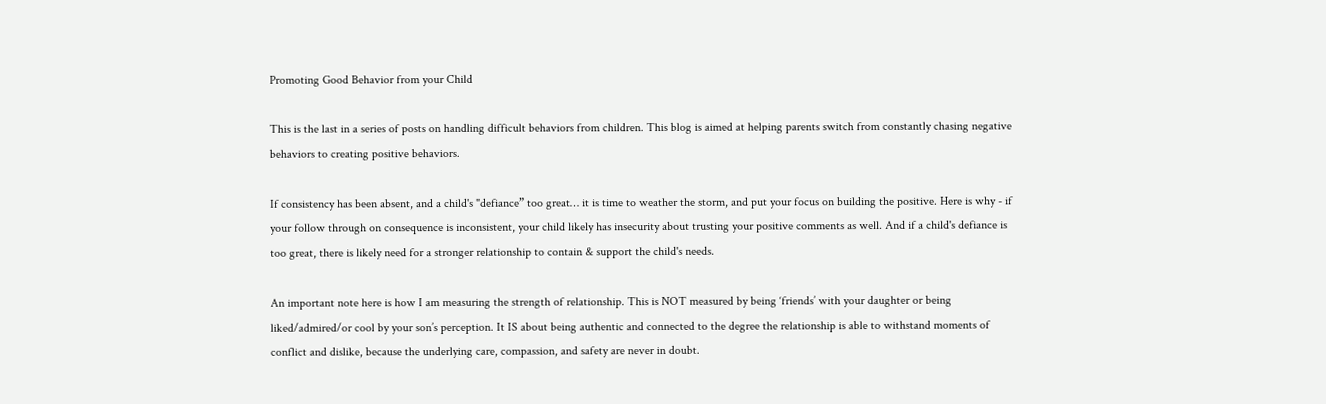Promoting Good Behavior from your Child

This is the last in a series of posts on handling difficult behaviors from children. This blog is aimed at helping parents switch from constantly chasing negative behaviors to creating positive behaviors.

If consistency has been absent, and a child's "defiance” too great… it is time to weather the storm, and put your focus on building the positive. Here is why - if your follow through on consequence is inconsistent, your child likely has insecurity about trusting your positive comments as well. And if a child's defiance is too great, there is likely need for a stronger relationship to contain & support the child's needs.

An important note here is how I am measuring the strength of relationship. This is NOT measured by being ‘friends’ with your daughter or being liked/admired/or cool by your son’s perception. It IS about being authentic and connected to the degree the relationship is able to withstand moments of conflict and dislike, because the underlying care, compassion, and safety are never in doubt.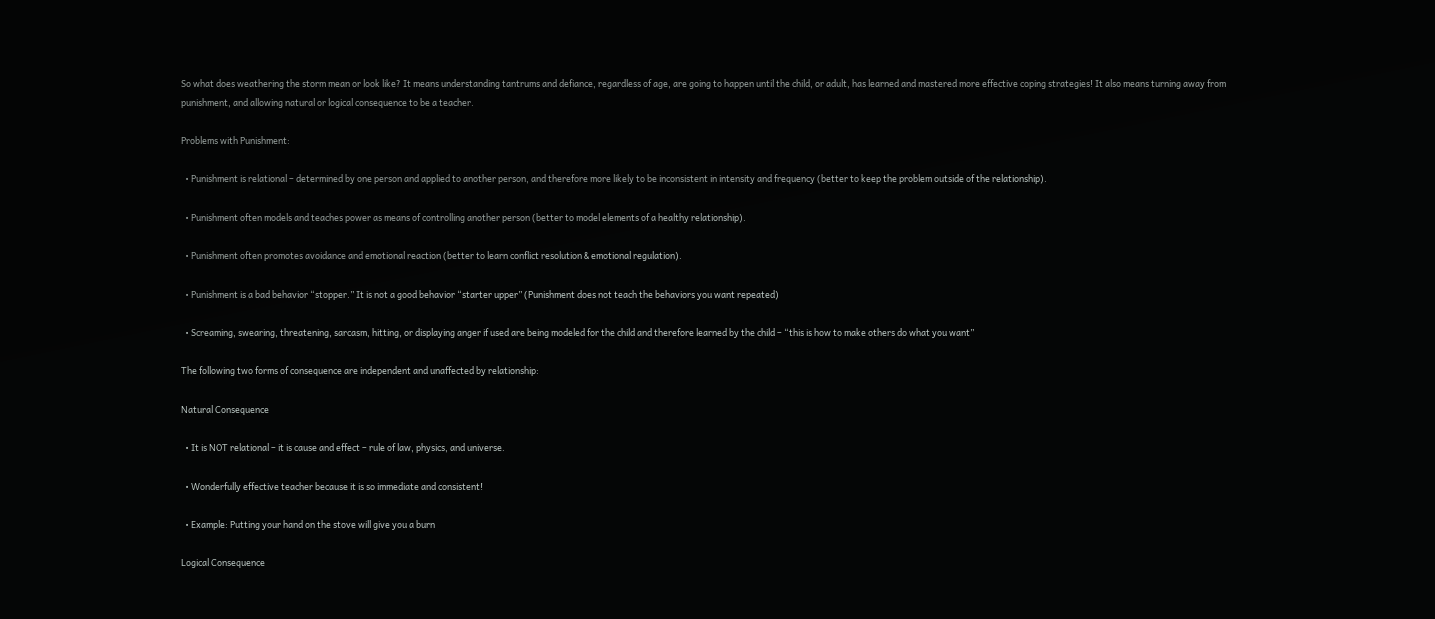So what does weathering the storm mean or look like? It means understanding tantrums and defiance, regardless of age, are going to happen until the child, or adult, has learned and mastered more effective coping strategies! It also means turning away from punishment, and allowing natural or logical consequence to be a teacher.

Problems with Punishment:

  • Punishment is relational – determined by one person and applied to another person, and therefore more likely to be inconsistent in intensity and frequency (better to keep the problem outside of the relationship).

  • Punishment often models and teaches power as means of controlling another person (better to model elements of a healthy relationship).

  • Punishment often promotes avoidance and emotional reaction (better to learn conflict resolution & emotional regulation).

  • Punishment is a bad behavior “stopper.” It is not a good behavior “starter upper” (Punishment does not teach the behaviors you want repeated)

  • Screaming, swearing, threatening, sarcasm, hitting, or displaying anger if used are being modeled for the child and therefore learned by the child – “this is how to make others do what you want”

The following two forms of consequence are independent and unaffected by relationship:

Natural Consequence

  • It is NOT relational – it is cause and effect – rule of law, physics, and universe.

  • Wonderfully effective teacher because it is so immediate and consistent!

  • Example: Putting your hand on the stove will give you a burn

Logical Consequence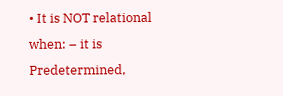• It is NOT relational when: – it is Predetermined,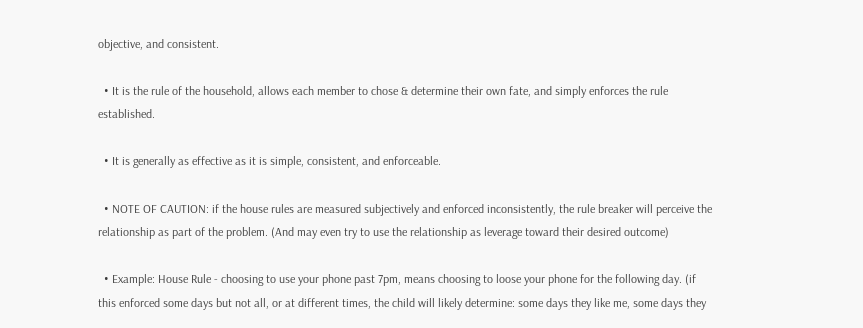objective, and consistent.

  • It is the rule of the household, allows each member to chose & determine their own fate, and simply enforces the rule established.

  • It is generally as effective as it is simple, consistent, and enforceable.

  • NOTE OF CAUTION: if the house rules are measured subjectively and enforced inconsistently, the rule breaker will perceive the relationship as part of the problem. (And may even try to use the relationship as leverage toward their desired outcome)

  • Example: House Rule - choosing to use your phone past 7pm, means choosing to loose your phone for the following day. (if this enforced some days but not all, or at different times, the child will likely determine: some days they like me, some days they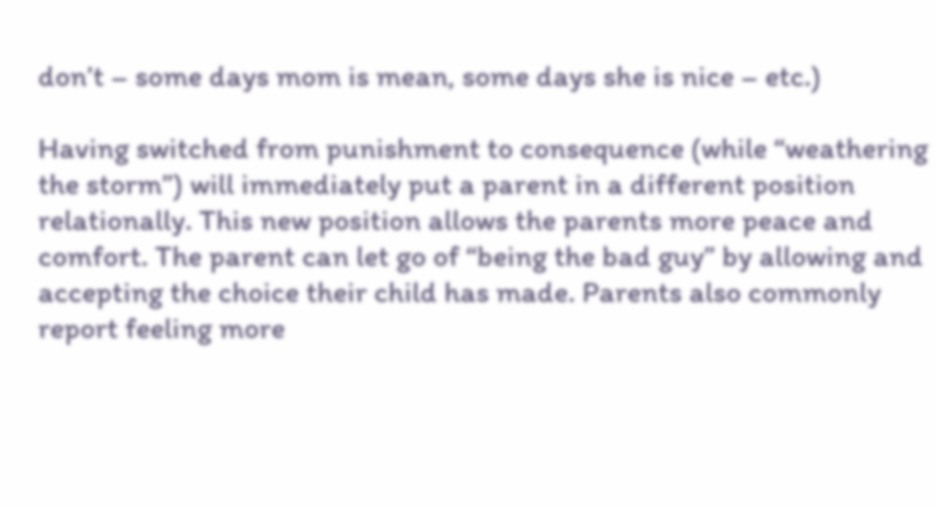don’t – some days mom is mean, some days she is nice – etc.)

Having switched from punishment to consequence (while “weathering the storm”) will immediately put a parent in a different position relationally. This new position allows the parents more peace and comfort. The parent can let go of “being the bad guy” by allowing and accepting the choice their child has made. Parents also commonly report feeling more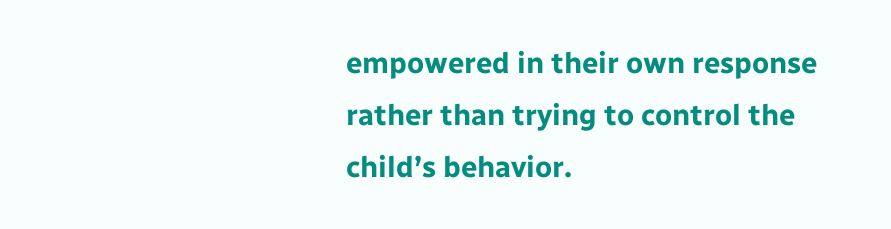empowered in their own response rather than trying to control the child’s behavior.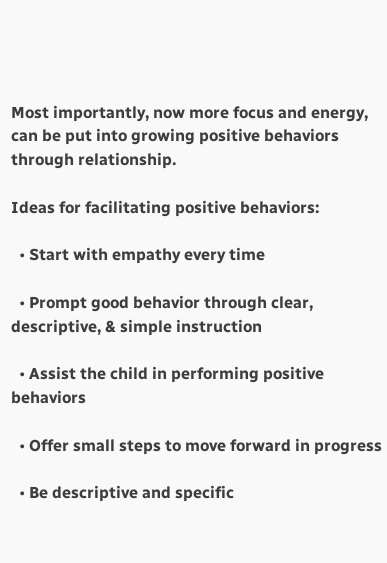Most importantly, now more focus and energy, can be put into growing positive behaviors through relationship.

Ideas for facilitating positive behaviors:

  • Start with empathy every time

  • Prompt good behavior through clear, descriptive, & simple instruction

  • Assist the child in performing positive behaviors

  • Offer small steps to move forward in progress

  • Be descriptive and specific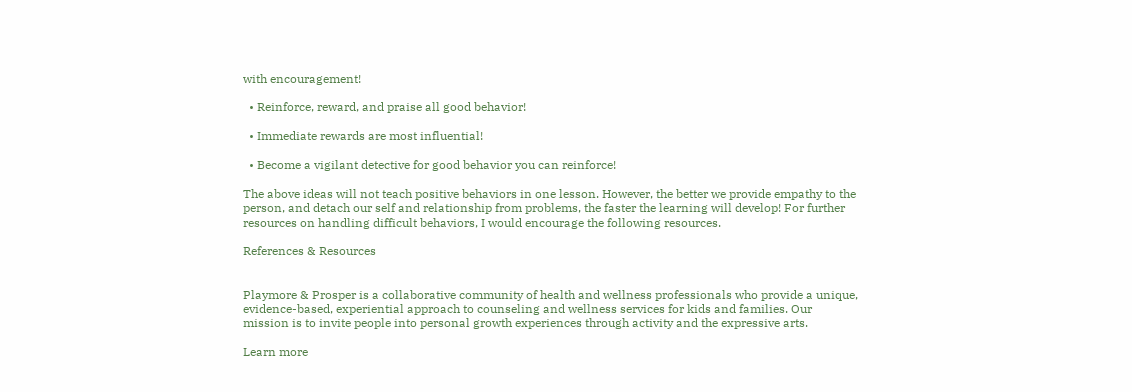with encouragement!

  • Reinforce, reward, and praise all good behavior!

  • Immediate rewards are most influential!

  • Become a vigilant detective for good behavior you can reinforce!

The above ideas will not teach positive behaviors in one lesson. However, the better we provide empathy to the person, and detach our self and relationship from problems, the faster the learning will develop! For further resources on handling difficult behaviors, I would encourage the following resources.

References & Resources


Playmore & Prosper is a collaborative community of health and wellness professionals who provide a unique, evidence-based, experiential approach to counseling and wellness services for kids and families. Our mission is to invite people into personal growth experiences through activity and the expressive arts.

Learn more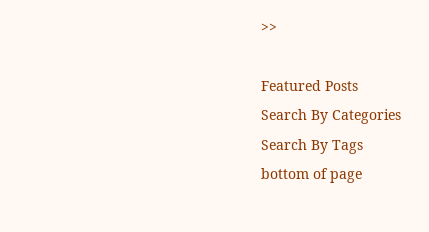>>

Featured Posts
Search By Categories
Search By Tags
bottom of page